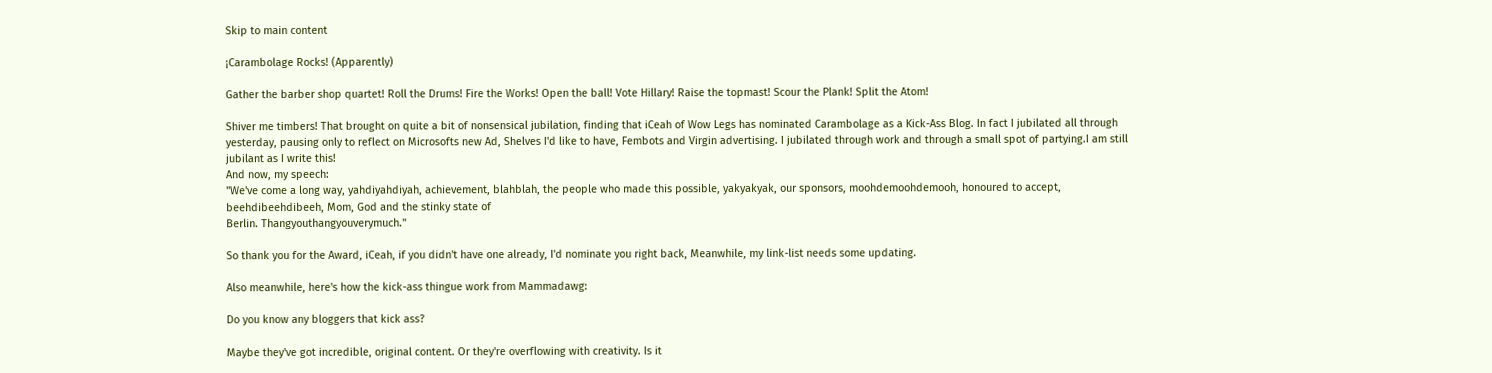Skip to main content

¡Carambolage Rocks! (Apparently)

Gather the barber shop quartet! Roll the Drums! Fire the Works! Open the ball! Vote Hillary! Raise the topmast! Scour the Plank! Split the Atom!

Shiver me timbers! That brought on quite a bit of nonsensical jubilation, finding that iCeah of Wow Legs has nominated Carambolage as a Kick-Ass Blog. In fact I jubilated all through yesterday, pausing only to reflect on Microsofts new Ad, Shelves I'd like to have, Fembots and Virgin advertising. I jubilated through work and through a small spot of partying.I am still jubilant as I write this!
And now, my speech:
"We've come a long way, yahdiyahdiyah, achievement, blahblah, the people who made this possible, yakyakyak, our sponsors, moohdemoohdemooh, honoured to accept, beehdibeehdibeeh, Mom, God and the stinky state of
Berlin. Thangyouthangyouverymuch."

So thank you for the Award, iCeah, if you didn't have one already, I'd nominate you right back, Meanwhile, my link-list needs some updating.

Also meanwhile, here's how the kick-ass thingue work from Mammadawg:

Do you know any bloggers that kick ass?

Maybe they've got incredible, original content. Or they're overflowing with creativity. Is it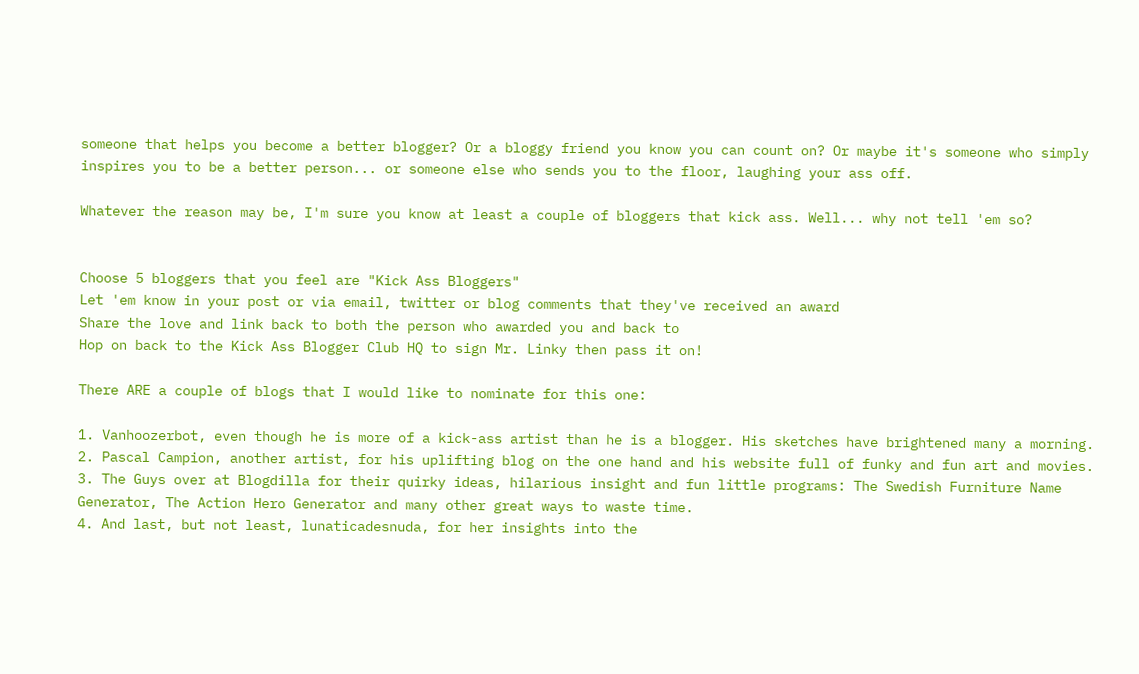someone that helps you become a better blogger? Or a bloggy friend you know you can count on? Or maybe it's someone who simply inspires you to be a better person... or someone else who sends you to the floor, laughing your ass off.

Whatever the reason may be, I'm sure you know at least a couple of bloggers that kick ass. Well... why not tell 'em so?


Choose 5 bloggers that you feel are "Kick Ass Bloggers"
Let 'em know in your post or via email, twitter or blog comments that they've received an award
Share the love and link back to both the person who awarded you and back to
Hop on back to the Kick Ass Blogger Club HQ to sign Mr. Linky then pass it on!

There ARE a couple of blogs that I would like to nominate for this one:

1. Vanhoozerbot, even though he is more of a kick-ass artist than he is a blogger. His sketches have brightened many a morning.
2. Pascal Campion, another artist, for his uplifting blog on the one hand and his website full of funky and fun art and movies.
3. The Guys over at Blogdilla for their quirky ideas, hilarious insight and fun little programs: The Swedish Furniture Name Generator, The Action Hero Generator and many other great ways to waste time.
4. And last, but not least, lunaticadesnuda, for her insights into the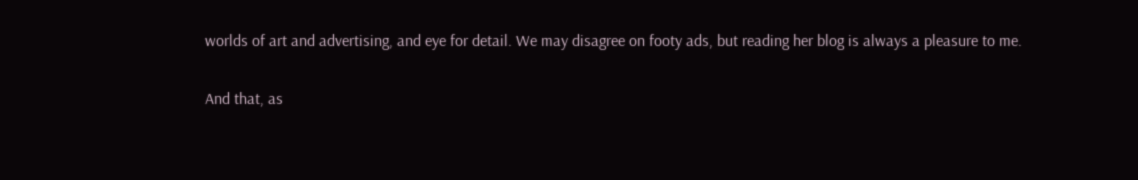worlds of art and advertising, and eye for detail. We may disagree on footy ads, but reading her blog is always a pleasure to me.

And that, as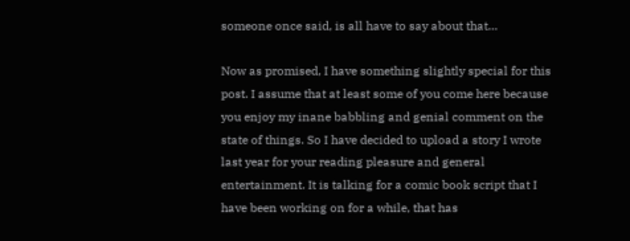someone once said, is all have to say about that…

Now as promised, I have something slightly special for this post. I assume that at least some of you come here because you enjoy my inane babbling and genial comment on the state of things. So I have decided to upload a story I wrote last year for your reading pleasure and general entertainment. It is talking for a comic book script that I have been working on for a while, that has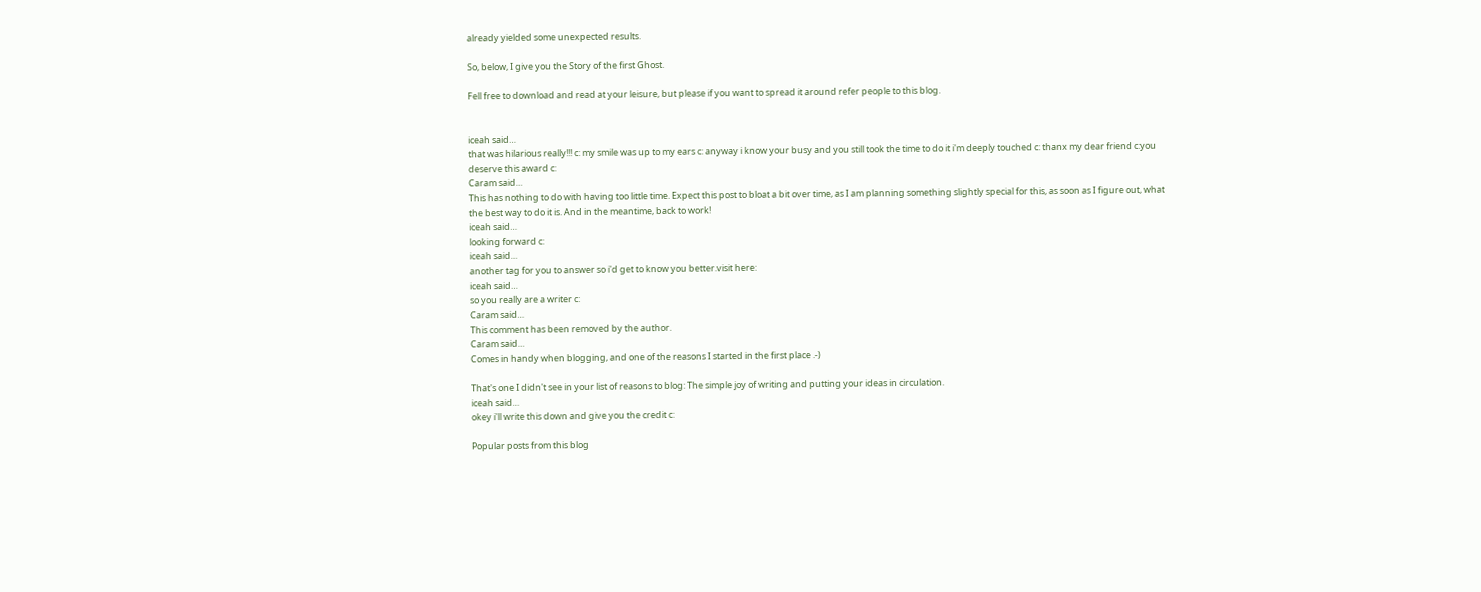already yielded some unexpected results.

So, below, I give you the Story of the first Ghost.

Fell free to download and read at your leisure, but please if you want to spread it around refer people to this blog.


iceah said…
that was hilarious really!!! c: my smile was up to my ears c: anyway i know your busy and you still took the time to do it i'm deeply touched c: thanx my dear friend c:you deserve this award c:
Caram said…
This has nothing to do with having too little time. Expect this post to bloat a bit over time, as I am planning something slightly special for this, as soon as I figure out, what the best way to do it is. And in the meantime, back to work!
iceah said…
looking forward c:
iceah said…
another tag for you to answer so i'd get to know you better.visit here:
iceah said…
so you really are a writer c:
Caram said…
This comment has been removed by the author.
Caram said…
Comes in handy when blogging, and one of the reasons I started in the first place .-)

That's one I didn't see in your list of reasons to blog: The simple joy of writing and putting your ideas in circulation.
iceah said…
okey i'll write this down and give you the credit c:

Popular posts from this blog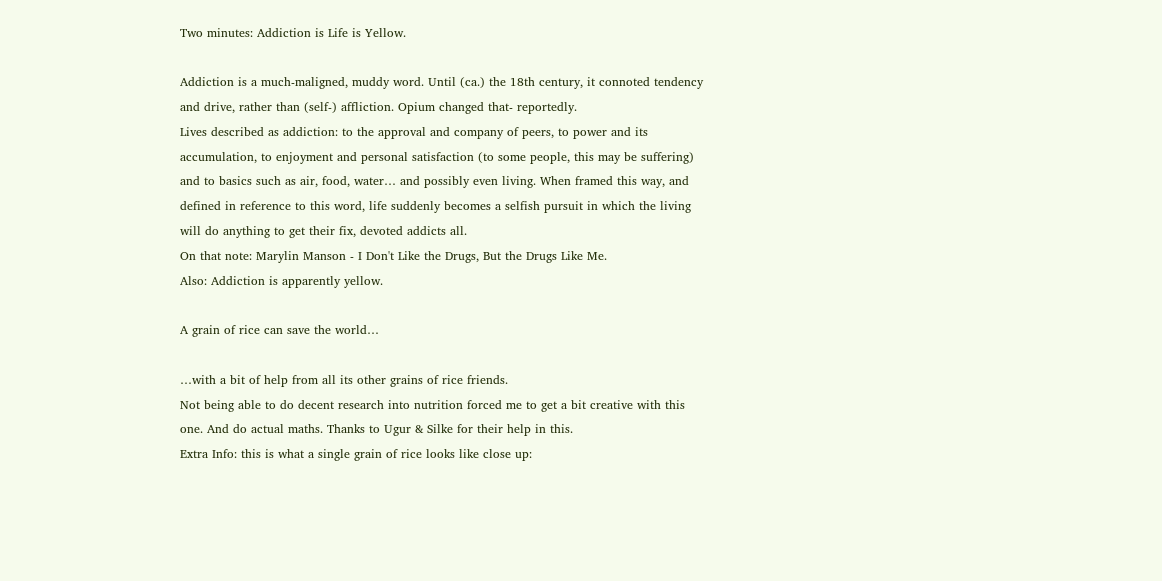Two minutes: Addiction is Life is Yellow.

Addiction is a much-maligned, muddy word. Until (ca.) the 18th century, it connoted tendency and drive, rather than (self-) affliction. Opium changed that- reportedly.
Lives described as addiction: to the approval and company of peers, to power and its accumulation, to enjoyment and personal satisfaction (to some people, this may be suffering) and to basics such as air, food, water… and possibly even living. When framed this way, and defined in reference to this word, life suddenly becomes a selfish pursuit in which the living will do anything to get their fix, devoted addicts all.
On that note: Marylin Manson - I Don't Like the Drugs, But the Drugs Like Me.
Also: Addiction is apparently yellow.

A grain of rice can save the world…

…with a bit of help from all its other grains of rice friends.
Not being able to do decent research into nutrition forced me to get a bit creative with this one. And do actual maths. Thanks to Ugur & Silke for their help in this.
Extra Info: this is what a single grain of rice looks like close up: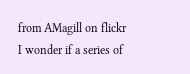from AMagill on flickr
I wonder if a series of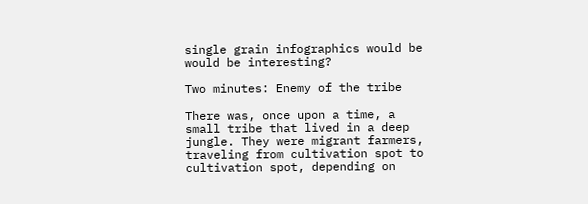single grain infographics would be would be interesting?

Two minutes: Enemy of the tribe

There was, once upon a time, a small tribe that lived in a deep jungle. They were migrant farmers, traveling from cultivation spot to cultivation spot, depending on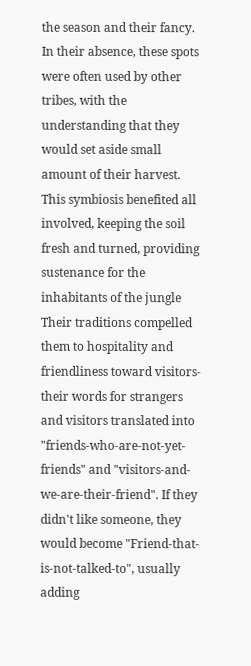the season and their fancy. In their absence, these spots were often used by other tribes, with the understanding that they would set aside small amount of their harvest. This symbiosis benefited all involved, keeping the soil fresh and turned, providing sustenance for the inhabitants of the jungle
Their traditions compelled them to hospitality and friendliness toward visitors- their words for strangers and visitors translated into "friends-who-are-not-yet-friends" and "visitors-and-we-are-their-friend". If they didn't like someone, they would become "Friend-that-is-not-talked-to", usually adding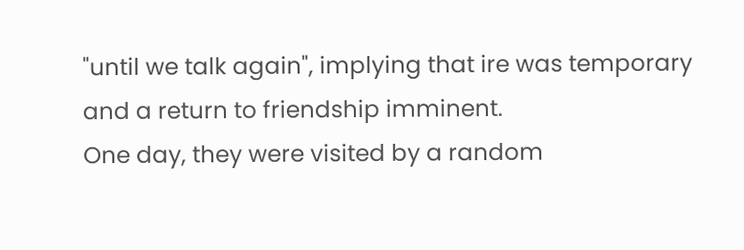"until we talk again", implying that ire was temporary and a return to friendship imminent.
One day, they were visited by a random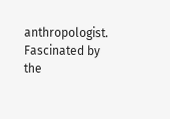anthropologist. Fascinated by the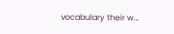vocabulary their w…